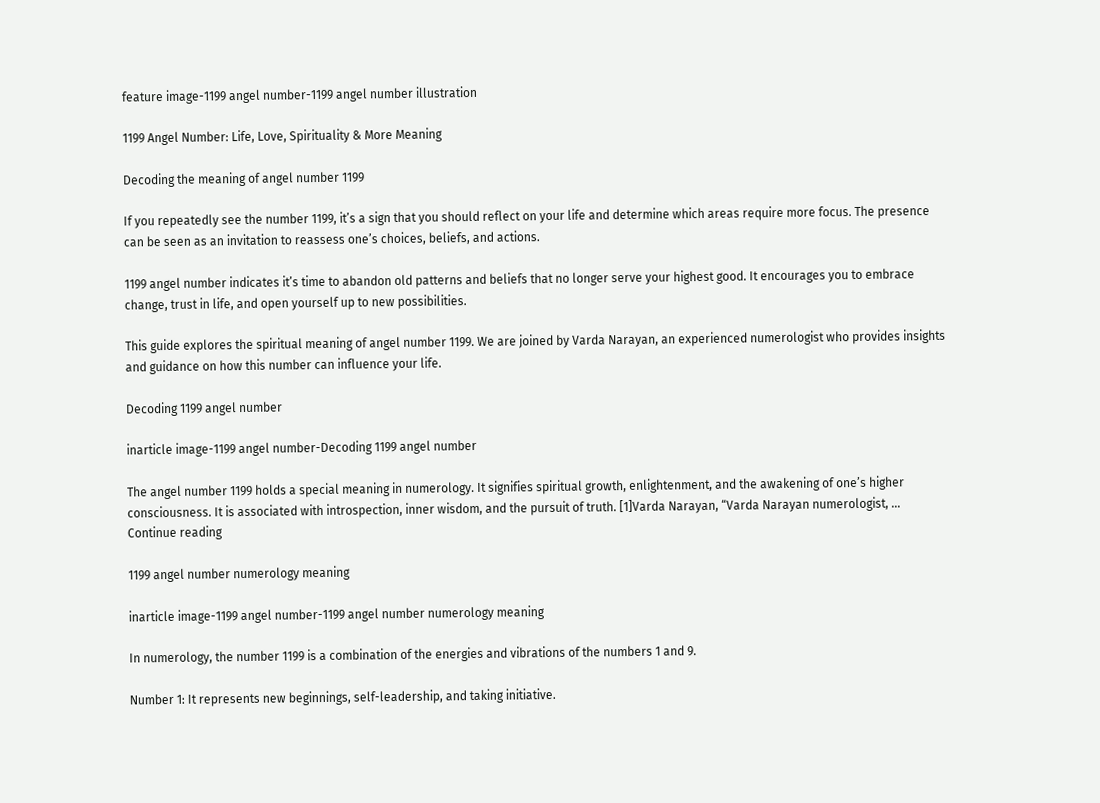feature image-1199 angel number-1199 angel number illustration

1199 Angel Number: Life, Love, Spirituality & More Meaning

Decoding the meaning of angel number 1199

If you repeatedly see the number 1199, it’s a sign that you should reflect on your life and determine which areas require more focus. The presence can be seen as an invitation to reassess one’s choices, beliefs, and actions.

1199 angel number indicates it’s time to abandon old patterns and beliefs that no longer serve your highest good. It encourages you to embrace change, trust in life, and open yourself up to new possibilities.

This guide explores the spiritual meaning of angel number 1199. We are joined by Varda Narayan, an experienced numerologist who provides insights and guidance on how this number can influence your life.

Decoding 1199 angel number

inarticle image-1199 angel number-Decoding 1199 angel number

The angel number 1199 holds a special meaning in numerology. It signifies spiritual growth, enlightenment, and the awakening of one’s higher consciousness. It is associated with introspection, inner wisdom, and the pursuit of truth. [1]Varda Narayan, “Varda Narayan numerologist, … Continue reading

1199 angel number numerology meaning

inarticle image-1199 angel number-1199 angel number numerology meaning

In numerology, the number 1199 is a combination of the energies and vibrations of the numbers 1 and 9.

Number 1: It represents new beginnings, self-leadership, and taking initiative.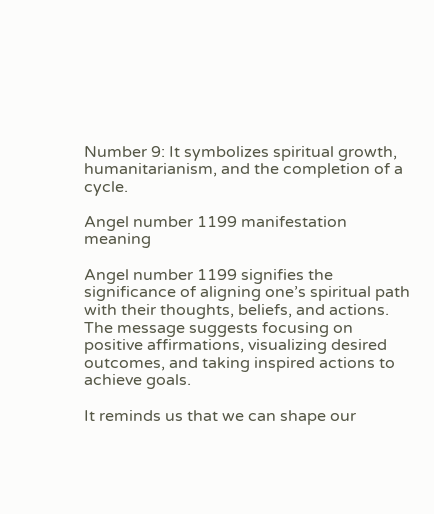Number 9: It symbolizes spiritual growth, humanitarianism, and the completion of a cycle.

Angel number 1199 manifestation meaning

Angel number 1199 signifies the significance of aligning one’s spiritual path with their thoughts, beliefs, and actions. The message suggests focusing on positive affirmations, visualizing desired outcomes, and taking inspired actions to achieve goals.

It reminds us that we can shape our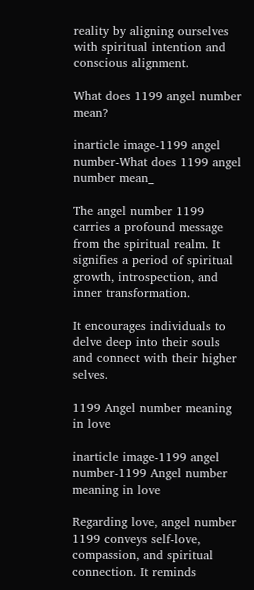reality by aligning ourselves with spiritual intention and conscious alignment.

What does 1199 angel number mean?

inarticle image-1199 angel number-What does 1199 angel number mean_

The angel number 1199 carries a profound message from the spiritual realm. It signifies a period of spiritual growth, introspection, and inner transformation.

It encourages individuals to delve deep into their souls and connect with their higher selves.

1199 Angel number meaning in love

inarticle image-1199 angel number-1199 Angel number meaning in love

Regarding love, angel number 1199 conveys self-love, compassion, and spiritual connection. It reminds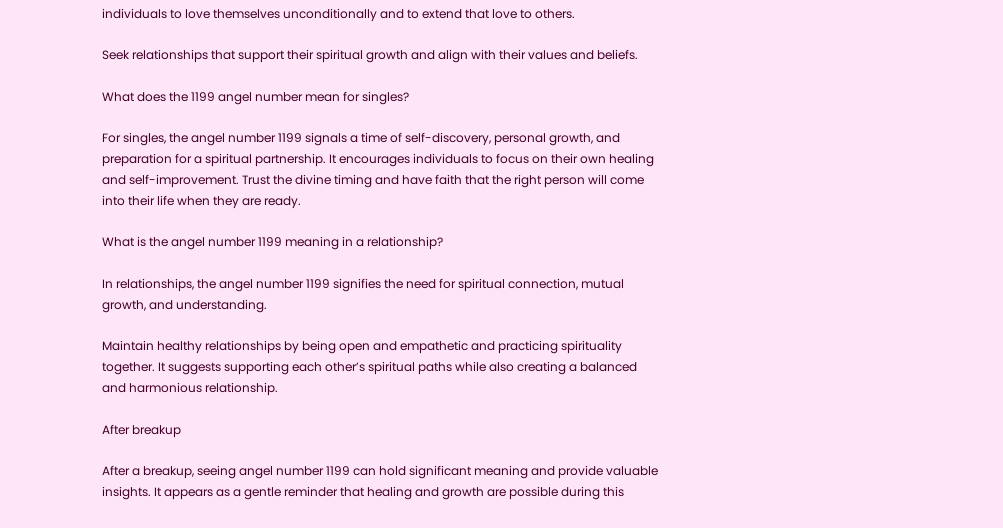individuals to love themselves unconditionally and to extend that love to others.

Seek relationships that support their spiritual growth and align with their values and beliefs.

What does the 1199 angel number mean for singles?

For singles, the angel number 1199 signals a time of self-discovery, personal growth, and preparation for a spiritual partnership. It encourages individuals to focus on their own healing and self-improvement. Trust the divine timing and have faith that the right person will come into their life when they are ready.

What is the angel number 1199 meaning in a relationship?

In relationships, the angel number 1199 signifies the need for spiritual connection, mutual growth, and understanding.

Maintain healthy relationships by being open and empathetic and practicing spirituality together. It suggests supporting each other’s spiritual paths while also creating a balanced and harmonious relationship.

After breakup

After a breakup, seeing angel number 1199 can hold significant meaning and provide valuable insights. It appears as a gentle reminder that healing and growth are possible during this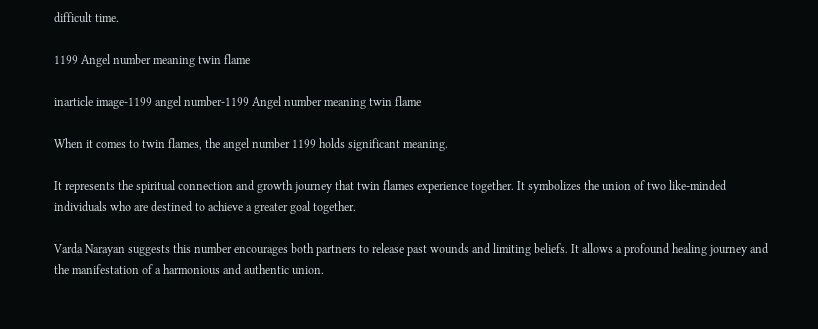difficult time.

1199 Angel number meaning twin flame

inarticle image-1199 angel number-1199 Angel number meaning twin flame

When it comes to twin flames, the angel number 1199 holds significant meaning.

It represents the spiritual connection and growth journey that twin flames experience together. It symbolizes the union of two like-minded individuals who are destined to achieve a greater goal together.

Varda Narayan suggests this number encourages both partners to release past wounds and limiting beliefs. It allows a profound healing journey and the manifestation of a harmonious and authentic union.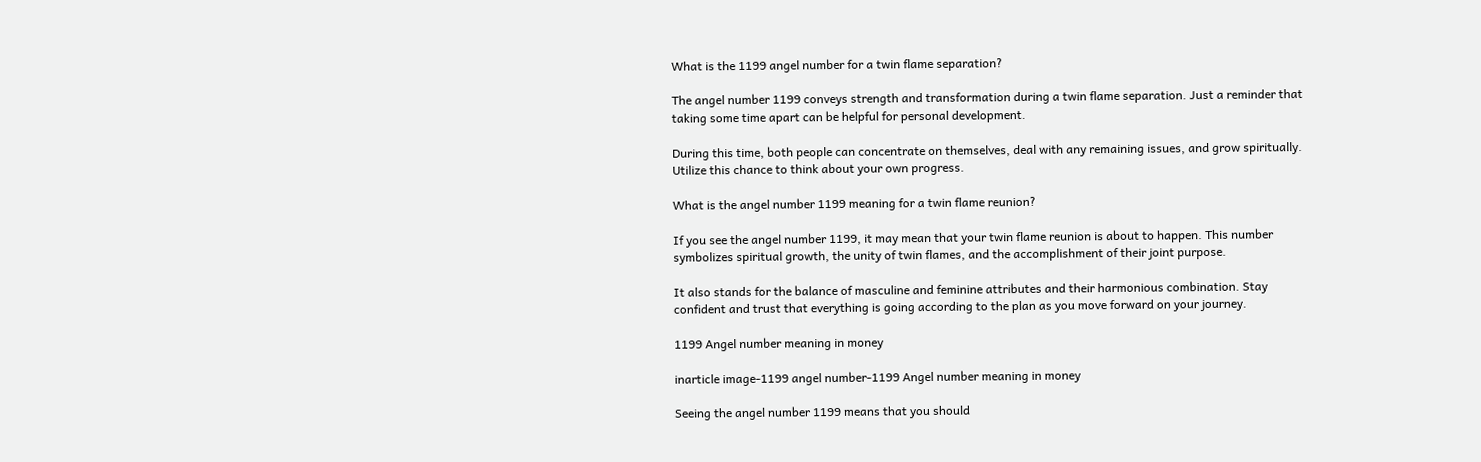What is the 1199 angel number for a twin flame separation?

The angel number 1199 conveys strength and transformation during a twin flame separation. Just a reminder that taking some time apart can be helpful for personal development.

During this time, both people can concentrate on themselves, deal with any remaining issues, and grow spiritually. Utilize this chance to think about your own progress.

What is the angel number 1199 meaning for a twin flame reunion?

If you see the angel number 1199, it may mean that your twin flame reunion is about to happen. This number symbolizes spiritual growth, the unity of twin flames, and the accomplishment of their joint purpose.

It also stands for the balance of masculine and feminine attributes and their harmonious combination. Stay confident and trust that everything is going according to the plan as you move forward on your journey.

1199 Angel number meaning in money

inarticle image-1199 angel number-1199 Angel number meaning in money

Seeing the angel number 1199 means that you should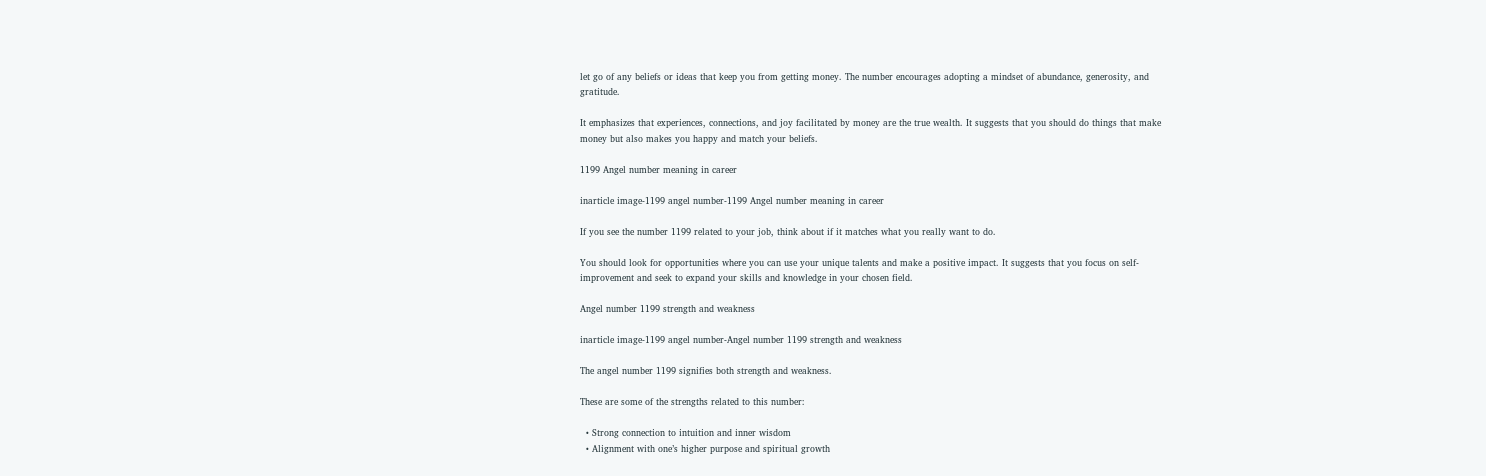let go of any beliefs or ideas that keep you from getting money. The number encourages adopting a mindset of abundance, generosity, and gratitude.

It emphasizes that experiences, connections, and joy facilitated by money are the true wealth. It suggests that you should do things that make money but also makes you happy and match your beliefs.

1199 Angel number meaning in career

inarticle image-1199 angel number-1199 Angel number meaning in career

If you see the number 1199 related to your job, think about if it matches what you really want to do.

You should look for opportunities where you can use your unique talents and make a positive impact. It suggests that you focus on self-improvement and seek to expand your skills and knowledge in your chosen field.

Angel number 1199 strength and weakness

inarticle image-1199 angel number-Angel number 1199 strength and weakness

The angel number 1199 signifies both strength and weakness.

These are some of the strengths related to this number:

  • Strong connection to intuition and inner wisdom
  • Alignment with one’s higher purpose and spiritual growth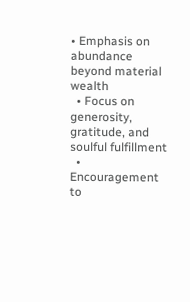• Emphasis on abundance beyond material wealth
  • Focus on generosity, gratitude, and soulful fulfillment
  • Encouragement to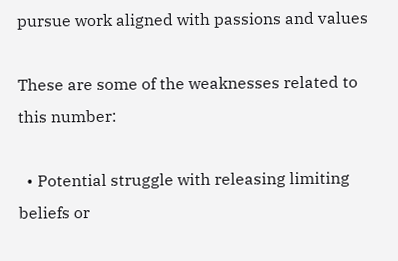pursue work aligned with passions and values

These are some of the weaknesses related to this number:

  • Potential struggle with releasing limiting beliefs or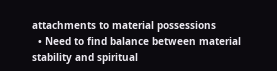attachments to material possessions
  • Need to find balance between material stability and spiritual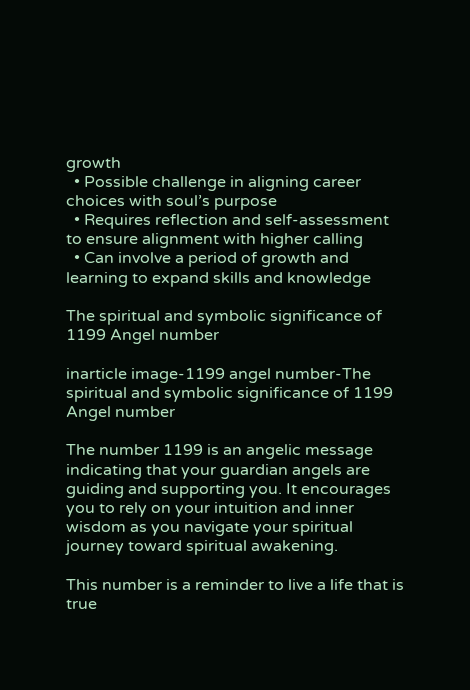growth
  • Possible challenge in aligning career choices with soul’s purpose
  • Requires reflection and self-assessment to ensure alignment with higher calling
  • Can involve a period of growth and learning to expand skills and knowledge

The spiritual and symbolic significance of 1199 Angel number

inarticle image-1199 angel number-The spiritual and symbolic significance of 1199 Angel number

The number 1199 is an angelic message indicating that your guardian angels are guiding and supporting you. It encourages you to rely on your intuition and inner wisdom as you navigate your spiritual journey toward spiritual awakening.

This number is a reminder to live a life that is true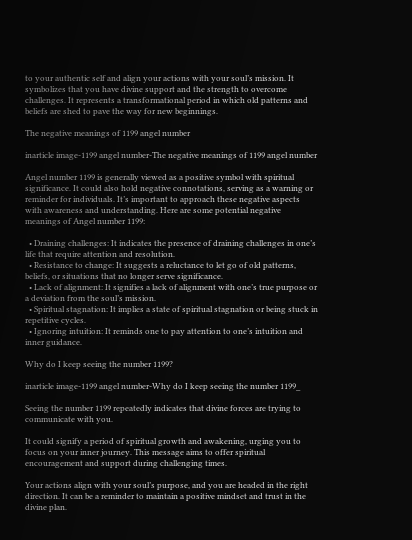to your authentic self and align your actions with your soul’s mission. It symbolizes that you have divine support and the strength to overcome challenges. It represents a transformational period in which old patterns and beliefs are shed to pave the way for new beginnings.

The negative meanings of 1199 angel number

inarticle image-1199 angel number-The negative meanings of 1199 angel number

Angel number 1199 is generally viewed as a positive symbol with spiritual significance. It could also hold negative connotations, serving as a warning or reminder for individuals. It’s important to approach these negative aspects with awareness and understanding. Here are some potential negative meanings of Angel number 1199:

  • Draining challenges: It indicates the presence of draining challenges in one’s life that require attention and resolution.
  • Resistance to change: It suggests a reluctance to let go of old patterns, beliefs, or situations that no longer serve significance.
  • Lack of alignment: It signifies a lack of alignment with one’s true purpose or a deviation from the soul’s mission.
  • Spiritual stagnation: It implies a state of spiritual stagnation or being stuck in repetitive cycles.
  • Ignoring intuition: It reminds one to pay attention to one’s intuition and inner guidance.

Why do I keep seeing the number 1199?

inarticle image-1199 angel number-Why do I keep seeing the number 1199_

Seeing the number 1199 repeatedly indicates that divine forces are trying to communicate with you.

It could signify a period of spiritual growth and awakening, urging you to focus on your inner journey. This message aims to offer spiritual encouragement and support during challenging times.

Your actions align with your soul’s purpose, and you are headed in the right direction. It can be a reminder to maintain a positive mindset and trust in the divine plan.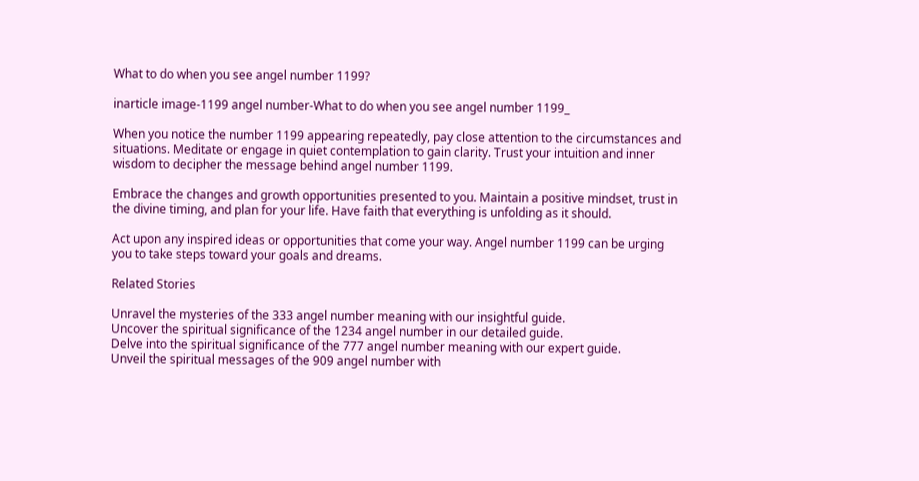What to do when you see angel number 1199?

inarticle image-1199 angel number-What to do when you see angel number 1199_

When you notice the number 1199 appearing repeatedly, pay close attention to the circumstances and situations. Meditate or engage in quiet contemplation to gain clarity. Trust your intuition and inner wisdom to decipher the message behind angel number 1199.

Embrace the changes and growth opportunities presented to you. Maintain a positive mindset, trust in the divine timing, and plan for your life. Have faith that everything is unfolding as it should.

Act upon any inspired ideas or opportunities that come your way. Angel number 1199 can be urging you to take steps toward your goals and dreams.

Related Stories

Unravel the mysteries of the 333 angel number meaning with our insightful guide.
Uncover the spiritual significance of the 1234 angel number in our detailed guide.
Delve into the spiritual significance of the 777 angel number meaning with our expert guide.
Unveil the spiritual messages of the 909 angel number with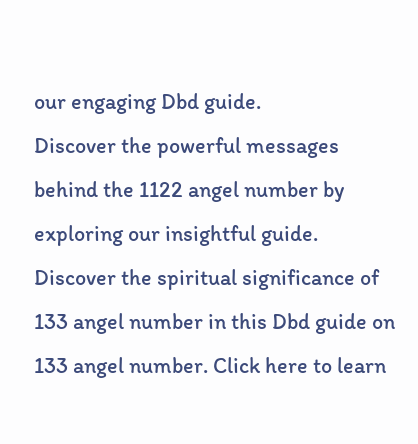our engaging Dbd guide.
Discover the powerful messages behind the 1122 angel number by exploring our insightful guide.
Discover the spiritual significance of 133 angel number in this Dbd guide on 133 angel number. Click here to learn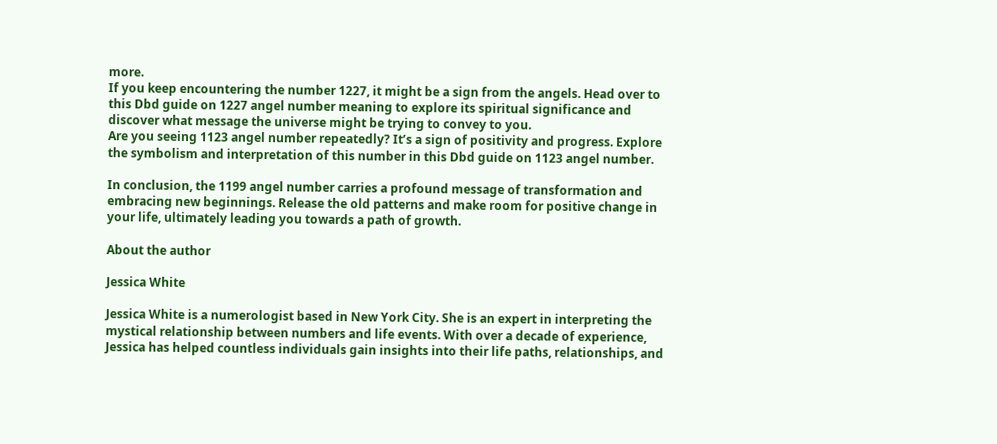more.
If you keep encountering the number 1227, it might be a sign from the angels. Head over to this Dbd guide on 1227 angel number meaning to explore its spiritual significance and discover what message the universe might be trying to convey to you.
Are you seeing 1123 angel number repeatedly? It’s a sign of positivity and progress. Explore the symbolism and interpretation of this number in this Dbd guide on 1123 angel number.

In conclusion, the 1199 angel number carries a profound message of transformation and embracing new beginnings. Release the old patterns and make room for positive change in your life, ultimately leading you towards a path of growth.

About the author

Jessica White

Jessica White is a numerologist based in New York City. She is an expert in interpreting the mystical relationship between numbers and life events. With over a decade of experience, Jessica has helped countless individuals gain insights into their life paths, relationships, and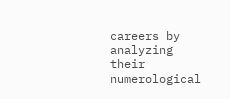careers by analyzing their numerological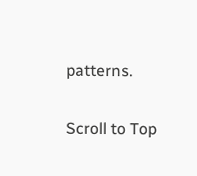patterns.


Scroll to Top